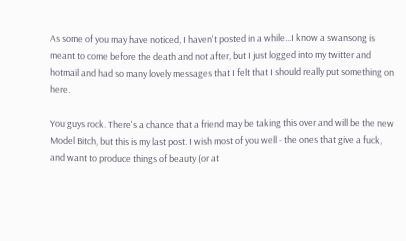As some of you may have noticed, I haven't posted in a while...I know a swansong is meant to come before the death and not after, but I just logged into my twitter and hotmail and had so many lovely messages that I felt that I should really put something on here.

You guys rock. There's a chance that a friend may be taking this over and will be the new Model Bitch, but this is my last post. I wish most of you well - the ones that give a fuck, and want to produce things of beauty (or at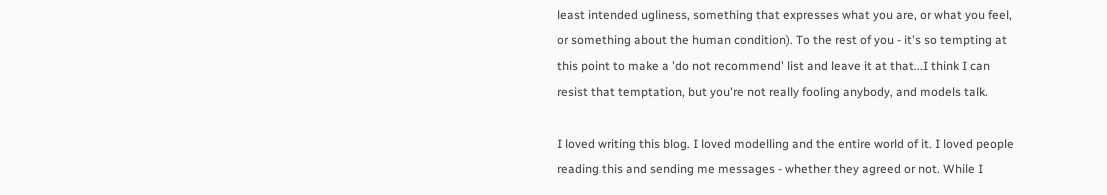least intended ugliness, something that expresses what you are, or what you feel, or something about the human condition). To the rest of you - it's so tempting at this point to make a 'do not recommend' list and leave it at that...I think I can resist that temptation, but you're not really fooling anybody, and models talk.

I loved writing this blog. I loved modelling and the entire world of it. I loved people reading this and sending me messages - whether they agreed or not. While I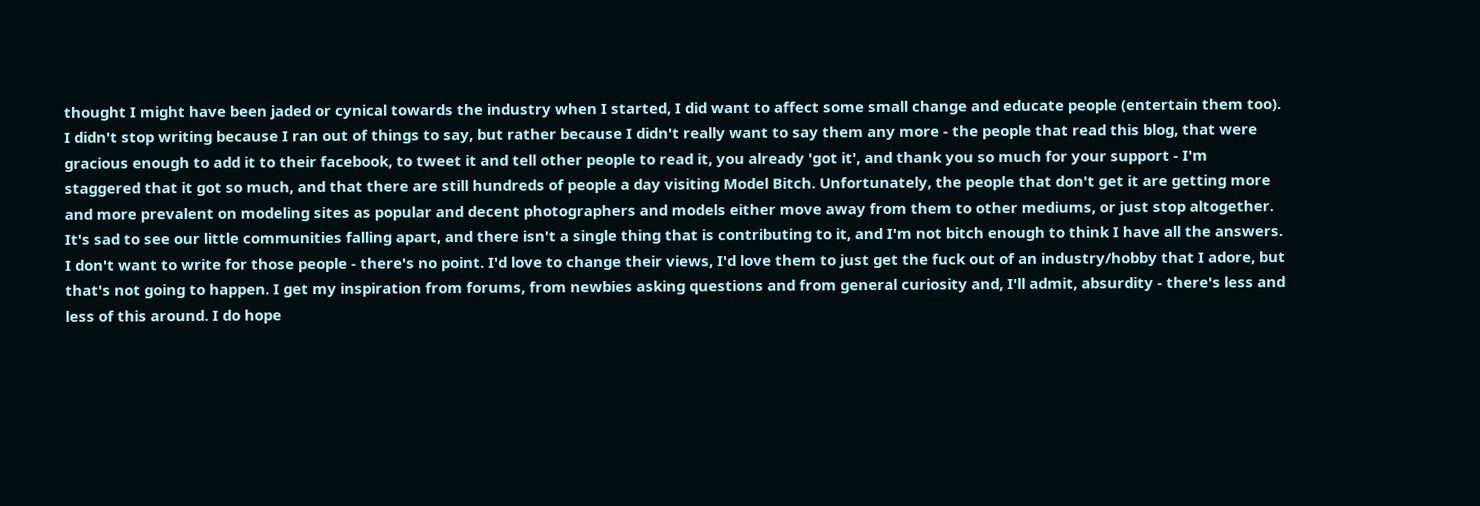thought I might have been jaded or cynical towards the industry when I started, I did want to affect some small change and educate people (entertain them too). I didn't stop writing because I ran out of things to say, but rather because I didn't really want to say them any more - the people that read this blog, that were gracious enough to add it to their facebook, to tweet it and tell other people to read it, you already 'got it', and thank you so much for your support - I'm staggered that it got so much, and that there are still hundreds of people a day visiting Model Bitch. Unfortunately, the people that don't get it are getting more and more prevalent on modeling sites as popular and decent photographers and models either move away from them to other mediums, or just stop altogether. It's sad to see our little communities falling apart, and there isn't a single thing that is contributing to it, and I'm not bitch enough to think I have all the answers. I don't want to write for those people - there's no point. I'd love to change their views, I'd love them to just get the fuck out of an industry/hobby that I adore, but that's not going to happen. I get my inspiration from forums, from newbies asking questions and from general curiosity and, I'll admit, absurdity - there's less and less of this around. I do hope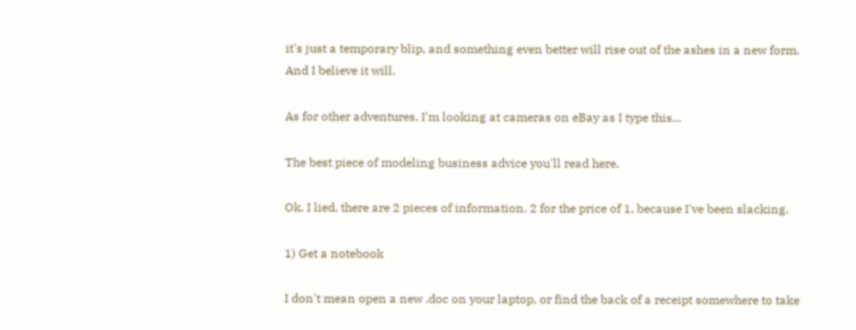it's just a temporary blip, and something even better will rise out of the ashes in a new form. And I believe it will.

As for other adventures, I'm looking at cameras on eBay as I type this...

The best piece of modeling business advice you'll read here.

Ok, I lied, there are 2 pieces of information. 2 for the price of 1, because I've been slacking.

1) Get a notebook

I don't mean open a new .doc on your laptop, or find the back of a receipt somewhere to take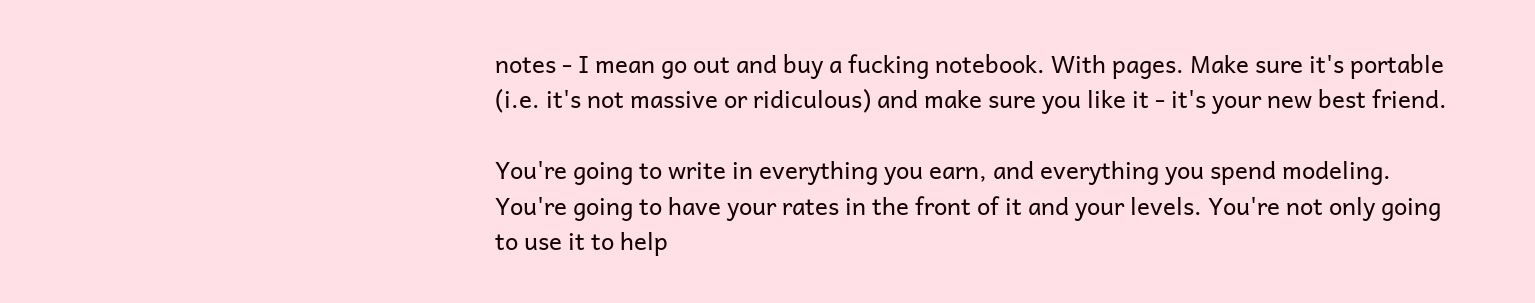notes - I mean go out and buy a fucking notebook. With pages. Make sure it's portable (i.e. it's not massive or ridiculous) and make sure you like it - it's your new best friend.

You're going to write in everything you earn, and everything you spend modeling. You're going to have your rates in the front of it and your levels. You're not only going to use it to help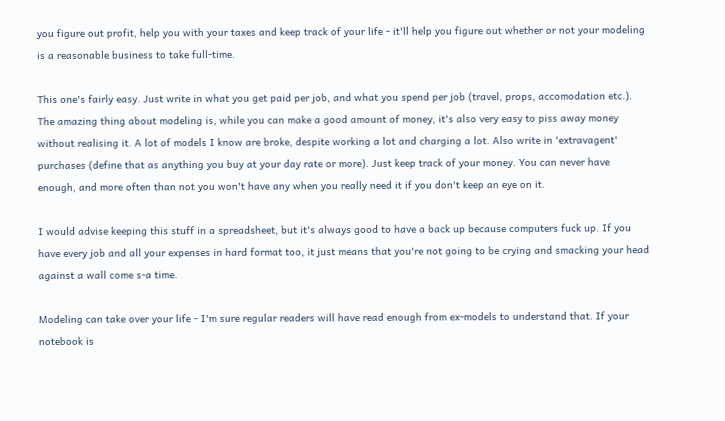you figure out profit, help you with your taxes and keep track of your life - it'll help you figure out whether or not your modeling is a reasonable business to take full-time.

This one's fairly easy. Just write in what you get paid per job, and what you spend per job (travel, props, accomodation etc.). The amazing thing about modeling is, while you can make a good amount of money, it's also very easy to piss away money without realising it. A lot of models I know are broke, despite working a lot and charging a lot. Also write in 'extravagent' purchases (define that as anything you buy at your day rate or more). Just keep track of your money. You can never have enough, and more often than not you won't have any when you really need it if you don't keep an eye on it.

I would advise keeping this stuff in a spreadsheet, but it's always good to have a back up because computers fuck up. If you have every job and all your expenses in hard format too, it just means that you're not going to be crying and smacking your head against a wall come s-a time.

Modeling can take over your life - I'm sure regular readers will have read enough from ex-models to understand that. If your notebook is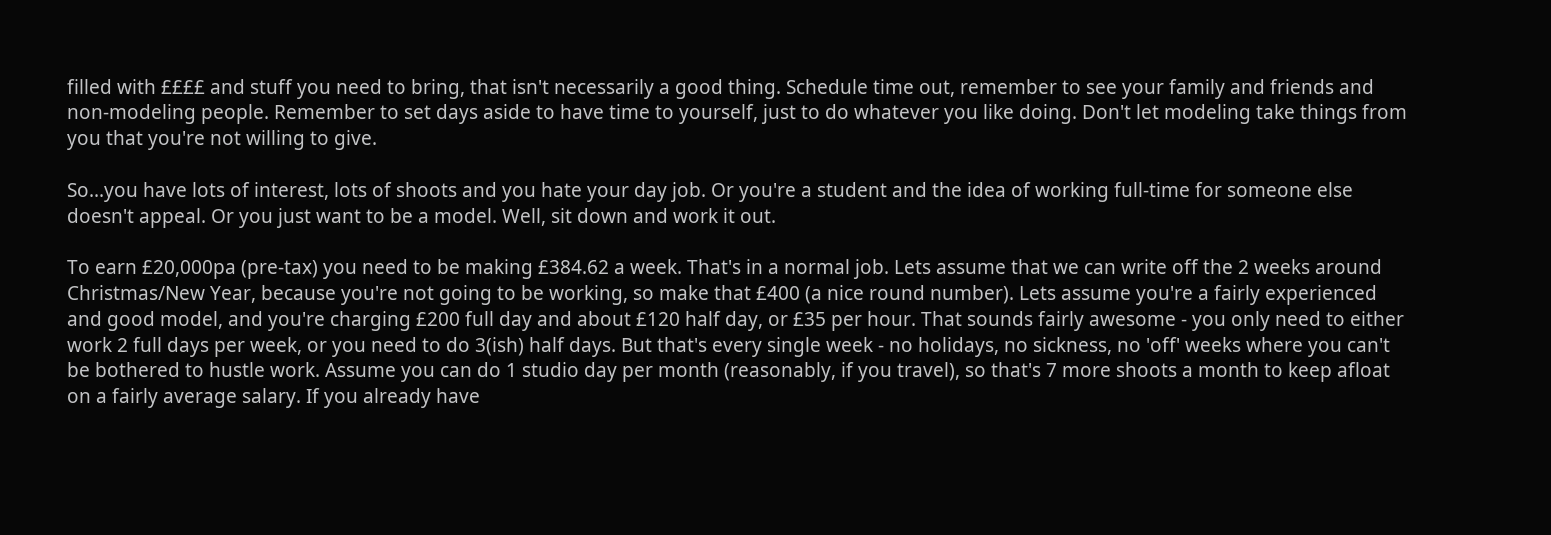filled with ££££ and stuff you need to bring, that isn't necessarily a good thing. Schedule time out, remember to see your family and friends and non-modeling people. Remember to set days aside to have time to yourself, just to do whatever you like doing. Don't let modeling take things from you that you're not willing to give.

So...you have lots of interest, lots of shoots and you hate your day job. Or you're a student and the idea of working full-time for someone else doesn't appeal. Or you just want to be a model. Well, sit down and work it out.

To earn £20,000pa (pre-tax) you need to be making £384.62 a week. That's in a normal job. Lets assume that we can write off the 2 weeks around Christmas/New Year, because you're not going to be working, so make that £400 (a nice round number). Lets assume you're a fairly experienced and good model, and you're charging £200 full day and about £120 half day, or £35 per hour. That sounds fairly awesome - you only need to either work 2 full days per week, or you need to do 3(ish) half days. But that's every single week - no holidays, no sickness, no 'off' weeks where you can't be bothered to hustle work. Assume you can do 1 studio day per month (reasonably, if you travel), so that's 7 more shoots a month to keep afloat on a fairly average salary. If you already have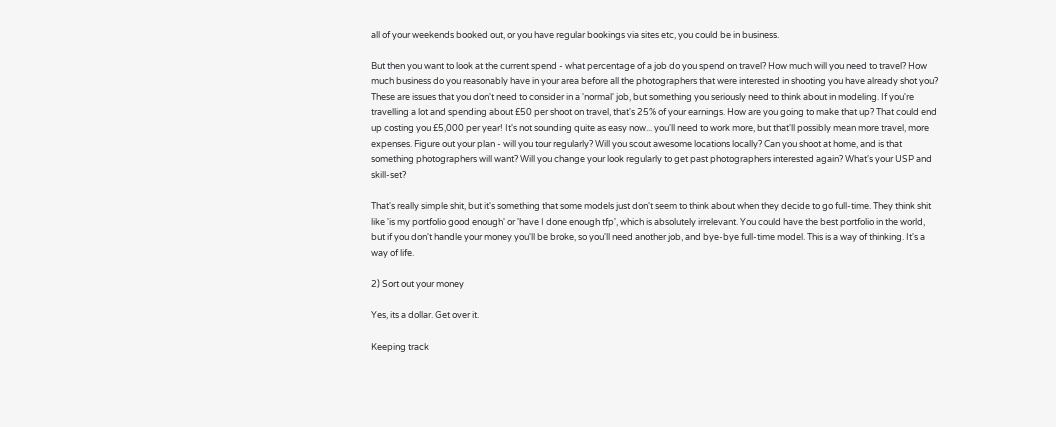all of your weekends booked out, or you have regular bookings via sites etc, you could be in business.

But then you want to look at the current spend - what percentage of a job do you spend on travel? How much will you need to travel? How much business do you reasonably have in your area before all the photographers that were interested in shooting you have already shot you? These are issues that you don't need to consider in a 'normal' job, but something you seriously need to think about in modeling. If you're travelling a lot and spending about £50 per shoot on travel, that's 25% of your earnings. How are you going to make that up? That could end up costing you £5,000 per year! It's not sounding quite as easy now... you'll need to work more, but that'll possibly mean more travel, more expenses. Figure out your plan - will you tour regularly? Will you scout awesome locations locally? Can you shoot at home, and is that something photographers will want? Will you change your look regularly to get past photographers interested again? What's your USP and skill-set?

That's really simple shit, but it's something that some models just don't seem to think about when they decide to go full-time. They think shit like 'is my portfolio good enough' or 'have I done enough tfp', which is absolutely irrelevant. You could have the best portfolio in the world, but if you don't handle your money you'll be broke, so you'll need another job, and bye-bye full-time model. This is a way of thinking. It's a way of life.

2) Sort out your money

Yes, its a dollar. Get over it.

Keeping track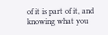of it is part of it, and knowing what you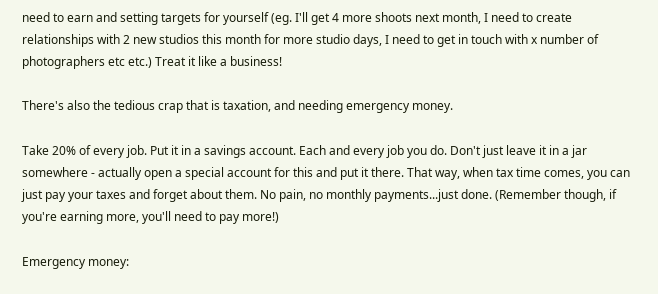need to earn and setting targets for yourself (eg. I'll get 4 more shoots next month, I need to create relationships with 2 new studios this month for more studio days, I need to get in touch with x number of photographers etc etc.) Treat it like a business!

There's also the tedious crap that is taxation, and needing emergency money.

Take 20% of every job. Put it in a savings account. Each and every job you do. Don't just leave it in a jar somewhere - actually open a special account for this and put it there. That way, when tax time comes, you can just pay your taxes and forget about them. No pain, no monthly payments...just done. (Remember though, if you're earning more, you'll need to pay more!)

Emergency money: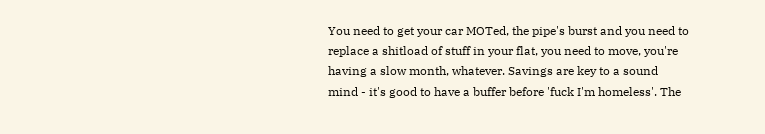You need to get your car MOTed, the pipe's burst and you need to replace a shitload of stuff in your flat, you need to move, you're having a slow month, whatever. Savings are key to a sound mind - it's good to have a buffer before 'fuck I'm homeless'. The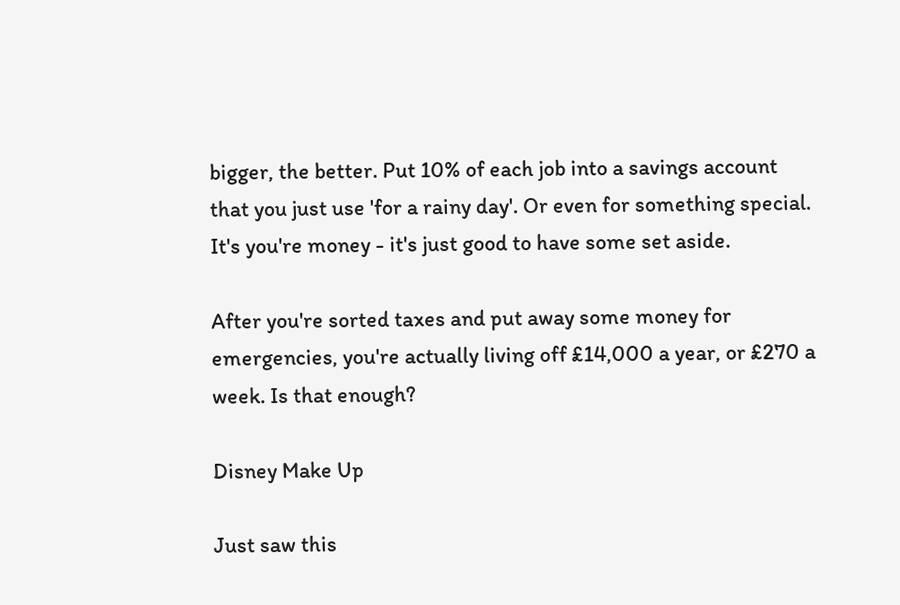bigger, the better. Put 10% of each job into a savings account that you just use 'for a rainy day'. Or even for something special. It's you're money - it's just good to have some set aside.

After you're sorted taxes and put away some money for emergencies, you're actually living off £14,000 a year, or £270 a week. Is that enough?

Disney Make Up

Just saw this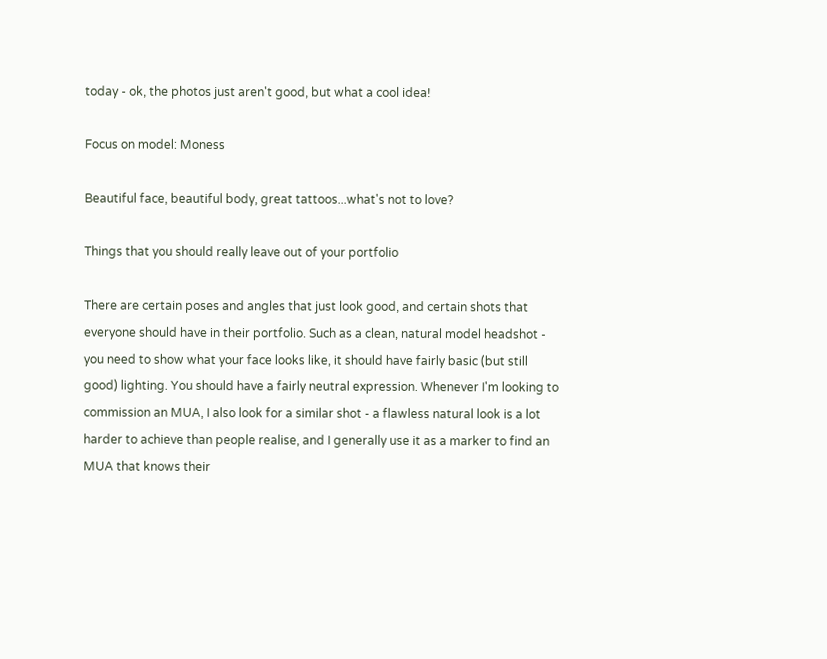today - ok, the photos just aren't good, but what a cool idea!

Focus on model: Moness

Beautiful face, beautiful body, great tattoos...what's not to love?

Things that you should really leave out of your portfolio

There are certain poses and angles that just look good, and certain shots that everyone should have in their portfolio. Such as a clean, natural model headshot - you need to show what your face looks like, it should have fairly basic (but still good) lighting. You should have a fairly neutral expression. Whenever I'm looking to commission an MUA, I also look for a similar shot - a flawless natural look is a lot harder to achieve than people realise, and I generally use it as a marker to find an MUA that knows their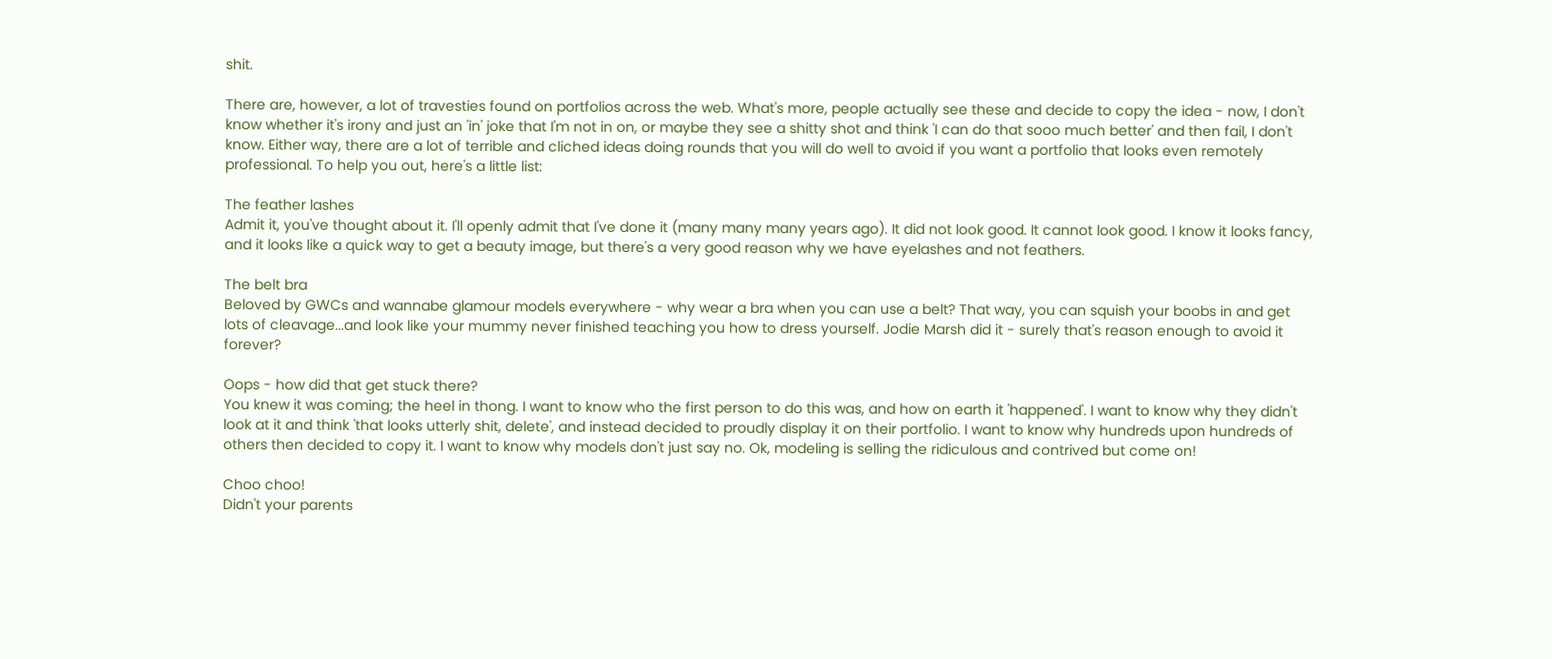shit.

There are, however, a lot of travesties found on portfolios across the web. What's more, people actually see these and decide to copy the idea - now, I don't know whether it's irony and just an 'in' joke that I'm not in on, or maybe they see a shitty shot and think 'I can do that sooo much better' and then fail, I don't know. Either way, there are a lot of terrible and cliched ideas doing rounds that you will do well to avoid if you want a portfolio that looks even remotely professional. To help you out, here's a little list:

The feather lashes
Admit it, you've thought about it. I'll openly admit that I've done it (many many many years ago). It did not look good. It cannot look good. I know it looks fancy, and it looks like a quick way to get a beauty image, but there's a very good reason why we have eyelashes and not feathers.

The belt bra
Beloved by GWCs and wannabe glamour models everywhere - why wear a bra when you can use a belt? That way, you can squish your boobs in and get lots of cleavage...and look like your mummy never finished teaching you how to dress yourself. Jodie Marsh did it - surely that's reason enough to avoid it forever?

Oops - how did that get stuck there?
You knew it was coming; the heel in thong. I want to know who the first person to do this was, and how on earth it 'happened'. I want to know why they didn't look at it and think 'that looks utterly shit, delete', and instead decided to proudly display it on their portfolio. I want to know why hundreds upon hundreds of others then decided to copy it. I want to know why models don't just say no. Ok, modeling is selling the ridiculous and contrived but come on!

Choo choo!
Didn't your parents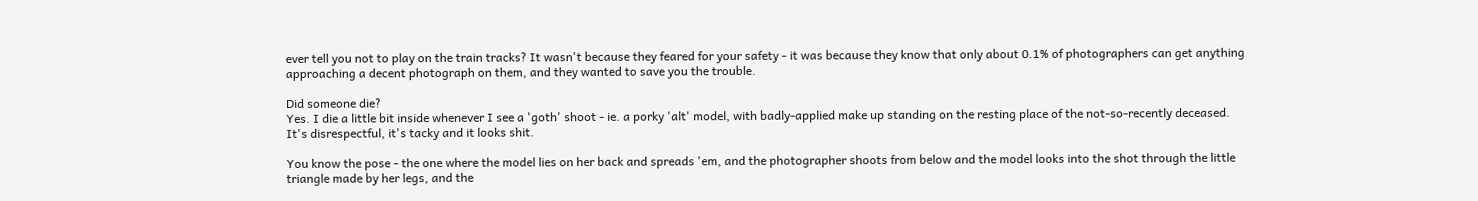ever tell you not to play on the train tracks? It wasn't because they feared for your safety - it was because they know that only about 0.1% of photographers can get anything approaching a decent photograph on them, and they wanted to save you the trouble.

Did someone die?
Yes. I die a little bit inside whenever I see a 'goth' shoot - ie. a porky 'alt' model, with badly-applied make up standing on the resting place of the not-so-recently deceased. It's disrespectful, it's tacky and it looks shit.

You know the pose - the one where the model lies on her back and spreads 'em, and the photographer shoots from below and the model looks into the shot through the little triangle made by her legs, and the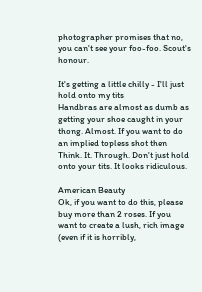photographer promises that no, you can't see your foo-foo. Scout's honour.

It's getting a little chilly - I'll just hold onto my tits
Handbras are almost as dumb as getting your shoe caught in your thong. Almost. If you want to do an implied topless shot then Think. It. Through. Don't just hold onto your tits. It looks ridiculous.

American Beauty
Ok, if you want to do this, please buy more than 2 roses. If you want to create a lush, rich image (even if it is horribly,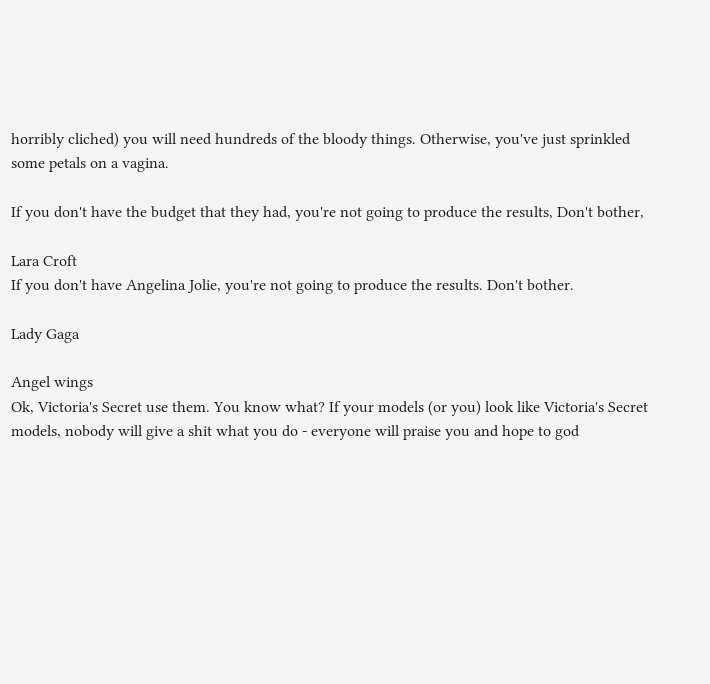horribly cliched) you will need hundreds of the bloody things. Otherwise, you've just sprinkled some petals on a vagina.

If you don't have the budget that they had, you're not going to produce the results, Don't bother,

Lara Croft
If you don't have Angelina Jolie, you're not going to produce the results. Don't bother.

Lady Gaga

Angel wings
Ok, Victoria's Secret use them. You know what? If your models (or you) look like Victoria's Secret models, nobody will give a shit what you do - everyone will praise you and hope to god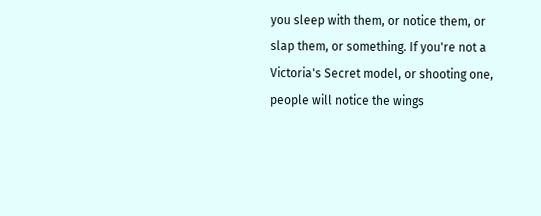you sleep with them, or notice them, or slap them, or something. If you're not a Victoria's Secret model, or shooting one, people will notice the wings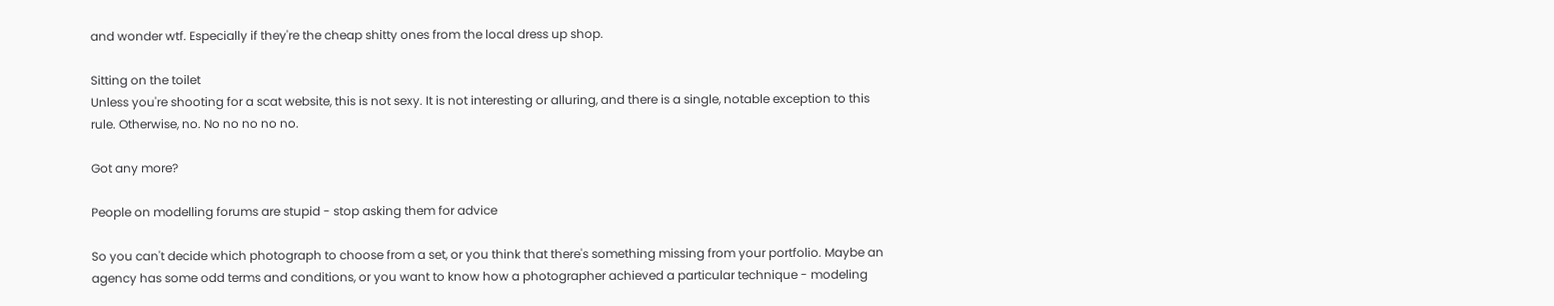and wonder wtf. Especially if they're the cheap shitty ones from the local dress up shop.

Sitting on the toilet
Unless you're shooting for a scat website, this is not sexy. It is not interesting or alluring, and there is a single, notable exception to this rule. Otherwise, no. No no no no no.

Got any more?

People on modelling forums are stupid - stop asking them for advice

So you can't decide which photograph to choose from a set, or you think that there's something missing from your portfolio. Maybe an agency has some odd terms and conditions, or you want to know how a photographer achieved a particular technique - modeling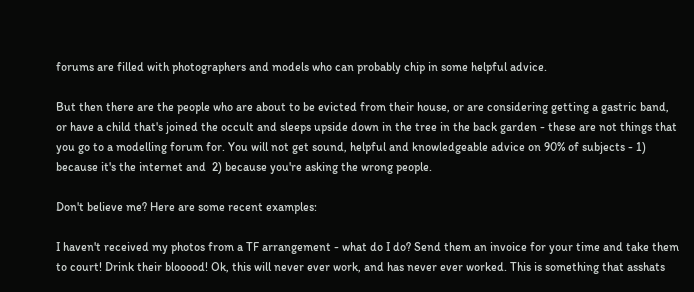forums are filled with photographers and models who can probably chip in some helpful advice.

But then there are the people who are about to be evicted from their house, or are considering getting a gastric band, or have a child that's joined the occult and sleeps upside down in the tree in the back garden - these are not things that you go to a modelling forum for. You will not get sound, helpful and knowledgeable advice on 90% of subjects - 1) because it's the internet and  2) because you're asking the wrong people.

Don't believe me? Here are some recent examples:

I haven't received my photos from a TF arrangement - what do I do? Send them an invoice for your time and take them to court! Drink their blooood! Ok, this will never ever work, and has never ever worked. This is something that asshats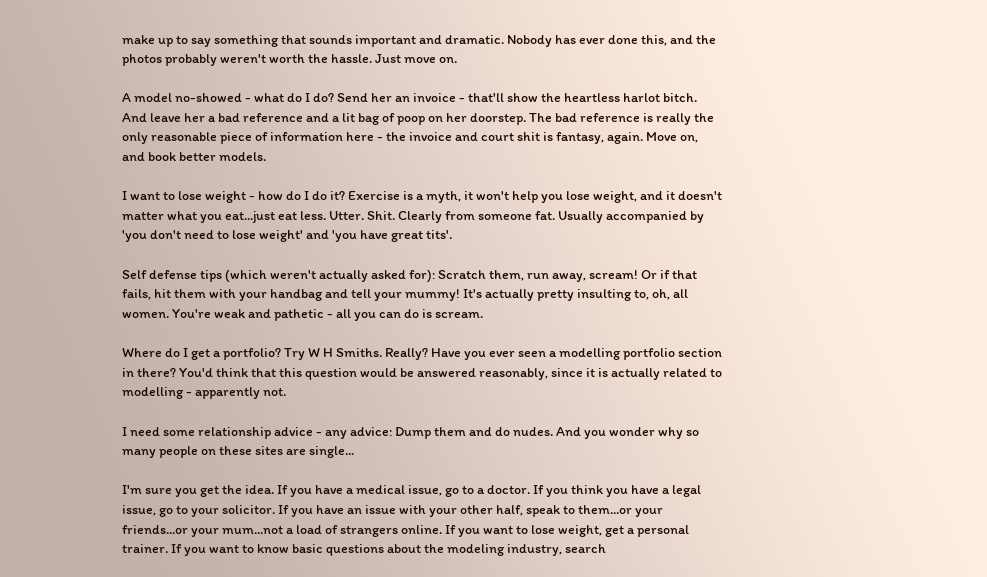make up to say something that sounds important and dramatic. Nobody has ever done this, and the photos probably weren't worth the hassle. Just move on.

A model no-showed - what do I do? Send her an invoice - that'll show the heartless harlot bitch. And leave her a bad reference and a lit bag of poop on her doorstep. The bad reference is really the only reasonable piece of information here - the invoice and court shit is fantasy, again. Move on, and book better models.

I want to lose weight - how do I do it? Exercise is a myth, it won't help you lose weight, and it doesn't matter what you eat...just eat less. Utter. Shit. Clearly from someone fat. Usually accompanied by 'you don't need to lose weight' and 'you have great tits'.

Self defense tips (which weren't actually asked for): Scratch them, run away, scream! Or if that fails, hit them with your handbag and tell your mummy! It's actually pretty insulting to, oh, all women. You're weak and pathetic - all you can do is scream.

Where do I get a portfolio? Try W H Smiths. Really? Have you ever seen a modelling portfolio section in there? You'd think that this question would be answered reasonably, since it is actually related to modelling - apparently not.

I need some relationship advice - any advice: Dump them and do nudes. And you wonder why so many people on these sites are single...

I'm sure you get the idea. If you have a medical issue, go to a doctor. If you think you have a legal issue, go to your solicitor. If you have an issue with your other half, speak to them...or your friends...or your mum...not a load of strangers online. If you want to lose weight, get a personal trainer. If you want to know basic questions about the modeling industry, search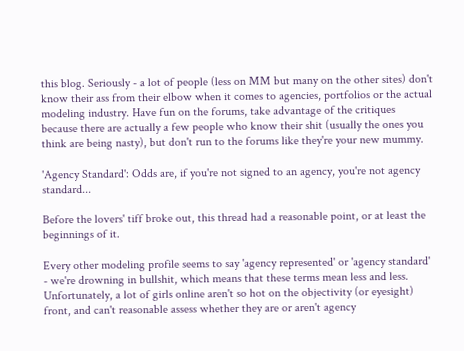this blog. Seriously - a lot of people (less on MM but many on the other sites) don't know their ass from their elbow when it comes to agencies, portfolios or the actual modeling industry. Have fun on the forums, take advantage of the critiques because there are actually a few people who know their shit (usually the ones you think are being nasty), but don't run to the forums like they're your new mummy.

'Agency Standard': Odds are, if you're not signed to an agency, you're not agency standard...

Before the lovers' tiff broke out, this thread had a reasonable point, or at least the beginnings of it.

Every other modeling profile seems to say 'agency represented' or 'agency standard' - we're drowning in bullshit, which means that these terms mean less and less. Unfortunately, a lot of girls online aren't so hot on the objectivity (or eyesight) front, and can't reasonable assess whether they are or aren't agency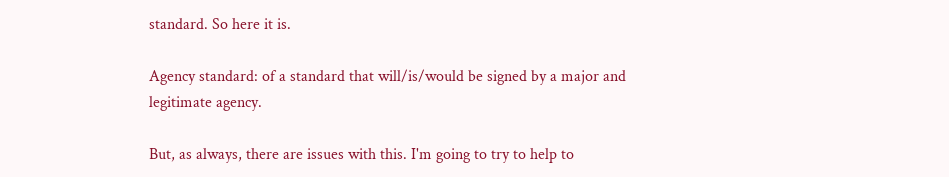standard. So here it is.

Agency standard: of a standard that will/is/would be signed by a major and legitimate agency.

But, as always, there are issues with this. I'm going to try to help to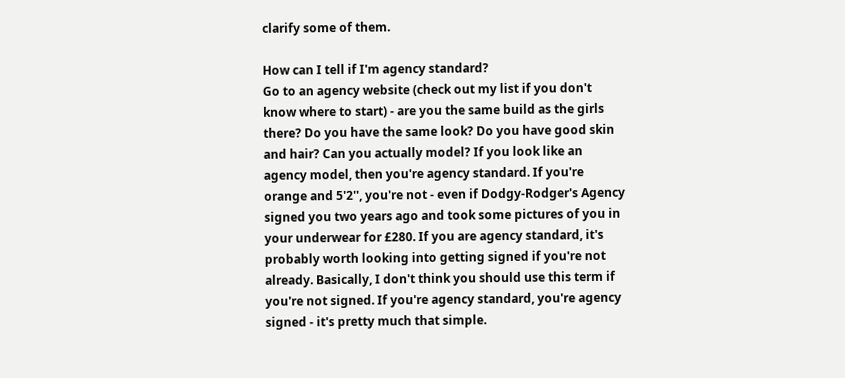clarify some of them.

How can I tell if I'm agency standard?
Go to an agency website (check out my list if you don't know where to start) - are you the same build as the girls there? Do you have the same look? Do you have good skin and hair? Can you actually model? If you look like an agency model, then you're agency standard. If you're orange and 5'2'', you're not - even if Dodgy-Rodger's Agency signed you two years ago and took some pictures of you in your underwear for £280. If you are agency standard, it's probably worth looking into getting signed if you're not already. Basically, I don't think you should use this term if you're not signed. If you're agency standard, you're agency signed - it's pretty much that simple.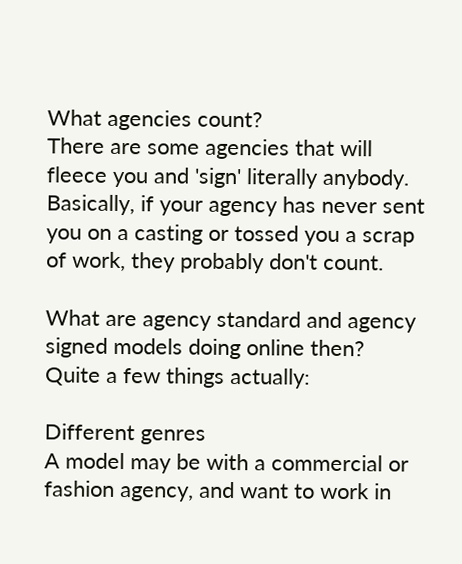What agencies count?
There are some agencies that will fleece you and 'sign' literally anybody.  Basically, if your agency has never sent you on a casting or tossed you a scrap of work, they probably don't count.

What are agency standard and agency signed models doing online then?
Quite a few things actually:

Different genres
A model may be with a commercial or fashion agency, and want to work in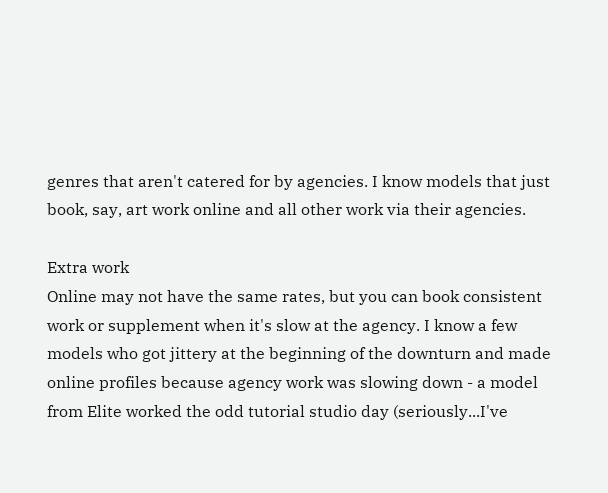genres that aren't catered for by agencies. I know models that just book, say, art work online and all other work via their agencies.

Extra work
Online may not have the same rates, but you can book consistent work or supplement when it's slow at the agency. I know a few models who got jittery at the beginning of the downturn and made online profiles because agency work was slowing down - a model from Elite worked the odd tutorial studio day (seriously...I've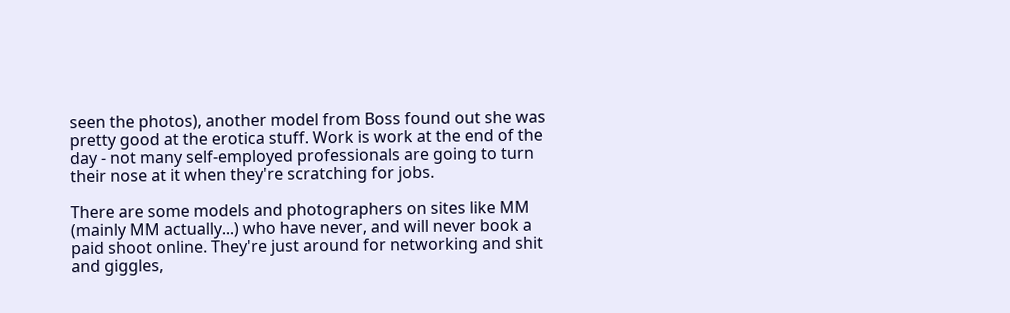seen the photos), another model from Boss found out she was pretty good at the erotica stuff. Work is work at the end of the day - not many self-employed professionals are going to turn their nose at it when they're scratching for jobs.

There are some models and photographers on sites like MM (mainly MM actually...) who have never, and will never book a paid shoot online. They're just around for networking and shit and giggles,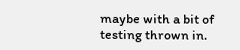maybe with a bit of testing thrown in.